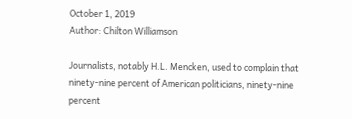October 1, 2019
Author: Chilton Williamson

Journalists, notably H.L. Mencken, used to complain that ninety-nine percent of American politicians, ninety-nine percent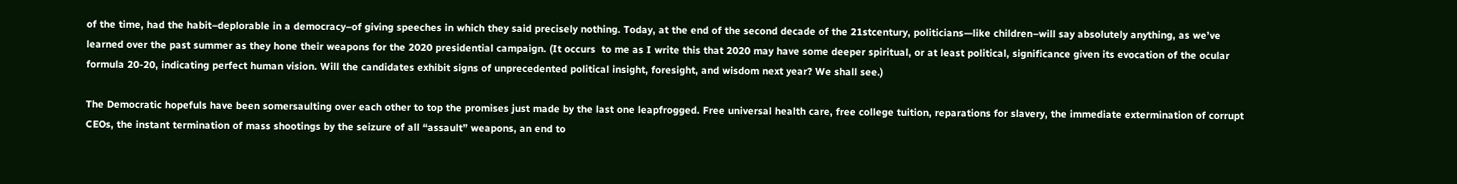of the time, had the habit–deplorable in a democracy–of giving speeches in which they said precisely nothing. Today, at the end of the second decade of the 21stcentury, politicians—like children–will say absolutely anything, as we’ve learned over the past summer as they hone their weapons for the 2020 presidential campaign. (It occurs  to me as I write this that 2020 may have some deeper spiritual, or at least political, significance given its evocation of the ocular formula 20-20, indicating perfect human vision. Will the candidates exhibit signs of unprecedented political insight, foresight, and wisdom next year? We shall see.)

The Democratic hopefuls have been somersaulting over each other to top the promises just made by the last one leapfrogged. Free universal health care, free college tuition, reparations for slavery, the immediate extermination of corrupt CEOs, the instant termination of mass shootings by the seizure of all “assault” weapons, an end to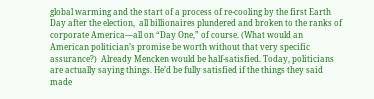global warming and the start of a process of re-cooling by the first Earth Day after the election,  all billionaires plundered and broken to the ranks of corporate America—all on “Day One,” of course. (What would an American politician’s promise be worth without that very specific assurance?)  Already Mencken would be half-satisfied. Today, politicians are actually saying things. He’d be fully satisfied if the things they said made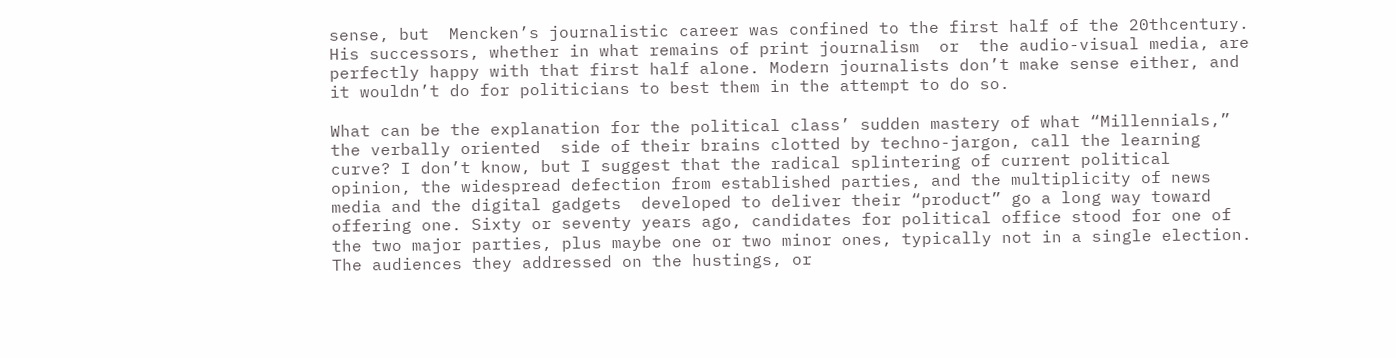sense, but  Mencken’s journalistic career was confined to the first half of the 20thcentury. His successors, whether in what remains of print journalism  or  the audio-visual media, are perfectly happy with that first half alone. Modern journalists don’t make sense either, and it wouldn’t do for politicians to best them in the attempt to do so.

What can be the explanation for the political class’ sudden mastery of what “Millennials,”  the verbally oriented  side of their brains clotted by techno-jargon, call the learning curve? I don’t know, but I suggest that the radical splintering of current political opinion, the widespread defection from established parties, and the multiplicity of news media and the digital gadgets  developed to deliver their “product” go a long way toward offering one. Sixty or seventy years ago, candidates for political office stood for one of the two major parties, plus maybe one or two minor ones, typically not in a single election. The audiences they addressed on the hustings, or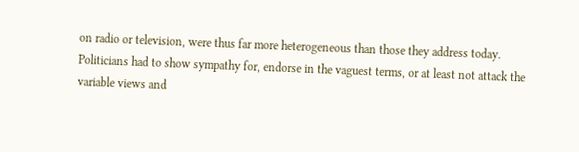on radio or television, were thus far more heterogeneous than those they address today. Politicians had to show sympathy for, endorse in the vaguest terms, or at least not attack the variable views and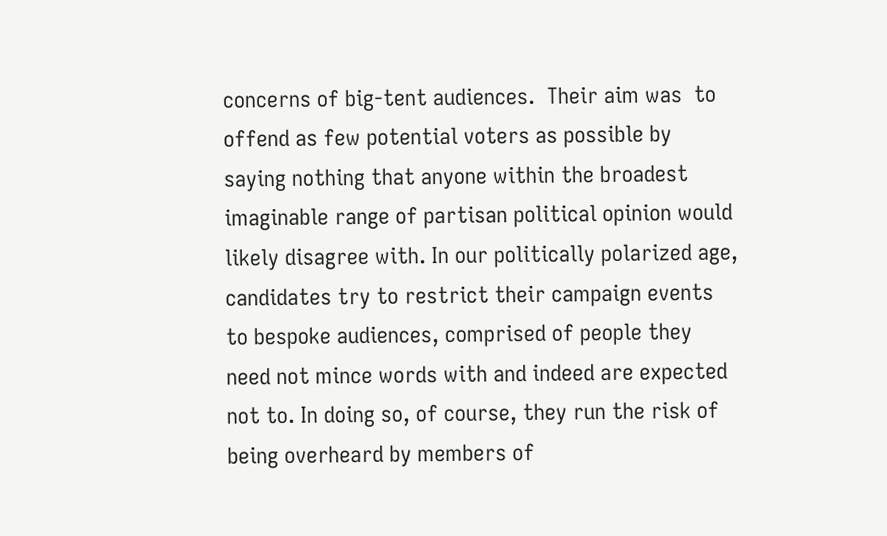concerns of big-tent audiences.  Their aim was  to offend as few potential voters as possible by saying nothing that anyone within the broadest imaginable range of partisan political opinion would likely disagree with. In our politically polarized age, candidates try to restrict their campaign events to bespoke audiences, comprised of people they need not mince words with and indeed are expected not to. In doing so, of course, they run the risk of being overheard by members of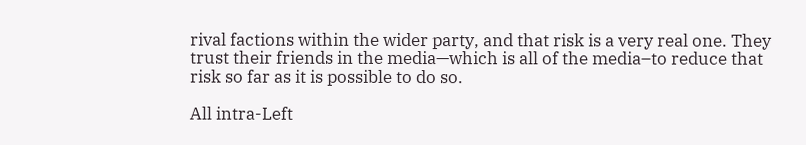rival factions within the wider party, and that risk is a very real one. They trust their friends in the media—which is all of the media–to reduce that risk so far as it is possible to do so.

All intra-Left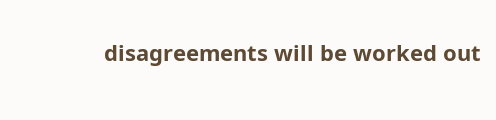disagreements will be worked out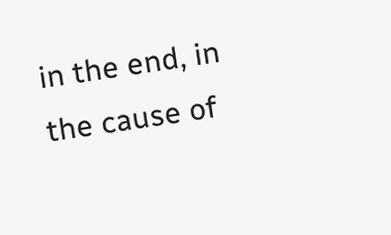in the end, in the cause of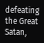defeating the Great Satan,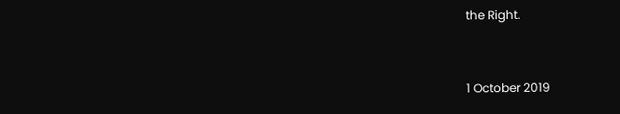the Right.


1 October 2019